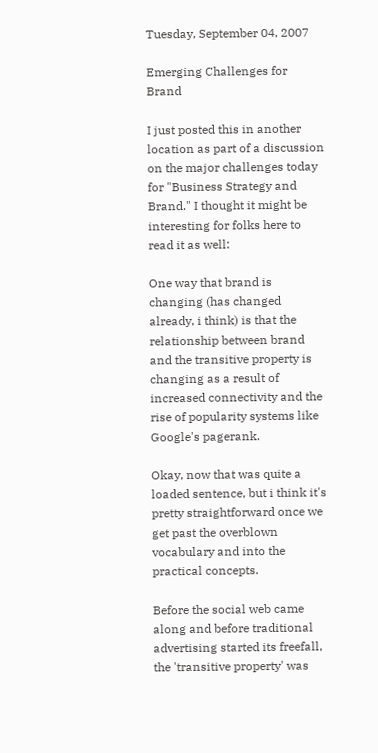Tuesday, September 04, 2007

Emerging Challenges for Brand

I just posted this in another location as part of a discussion on the major challenges today for "Business Strategy and Brand." I thought it might be interesting for folks here to read it as well:

One way that brand is changing (has changed already, i think) is that the relationship between brand and the transitive property is changing as a result of increased connectivity and the rise of popularity systems like Google's pagerank.

Okay, now that was quite a loaded sentence, but i think it's pretty straightforward once we get past the overblown vocabulary and into the practical concepts.

Before the social web came along and before traditional advertising started its freefall, the 'transitive property' was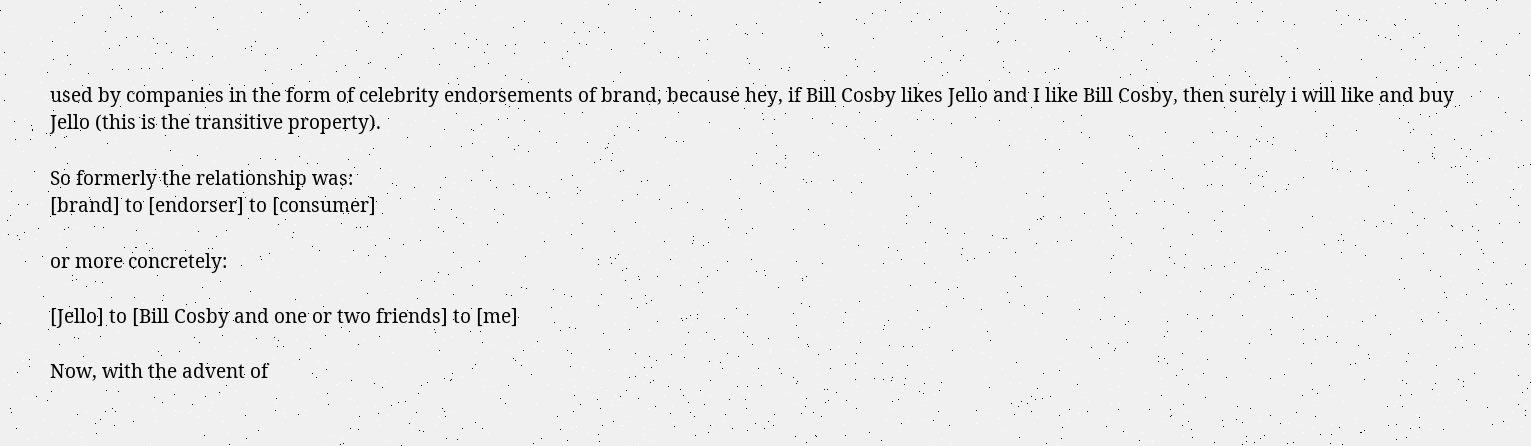used by companies in the form of celebrity endorsements of brand, because hey, if Bill Cosby likes Jello and I like Bill Cosby, then surely i will like and buy Jello (this is the transitive property).

So formerly the relationship was:
[brand] to [endorser] to [consumer]

or more concretely:

[Jello] to [Bill Cosby and one or two friends] to [me]

Now, with the advent of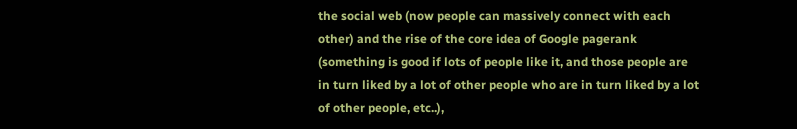the social web (now people can massively connect with each other) and the rise of the core idea of Google pagerank (something is good if lots of people like it, and those people are in turn liked by a lot of other people who are in turn liked by a lot of other people, etc..),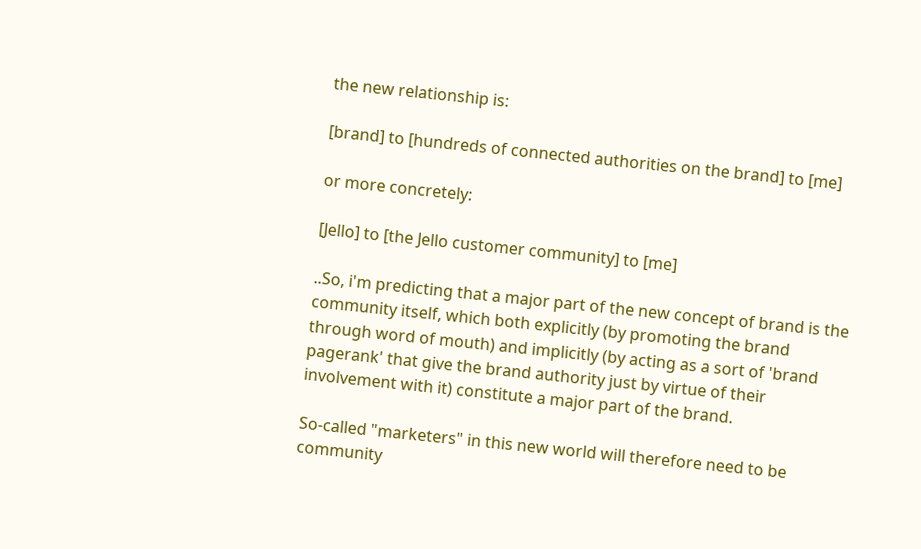the new relationship is:

[brand] to [hundreds of connected authorities on the brand] to [me]

or more concretely:

[Jello] to [the Jello customer community] to [me]

..So, i'm predicting that a major part of the new concept of brand is the community itself, which both explicitly (by promoting the brand through word of mouth) and implicitly (by acting as a sort of 'brand pagerank' that give the brand authority just by virtue of their involvement with it) constitute a major part of the brand.

So-called "marketers" in this new world will therefore need to be community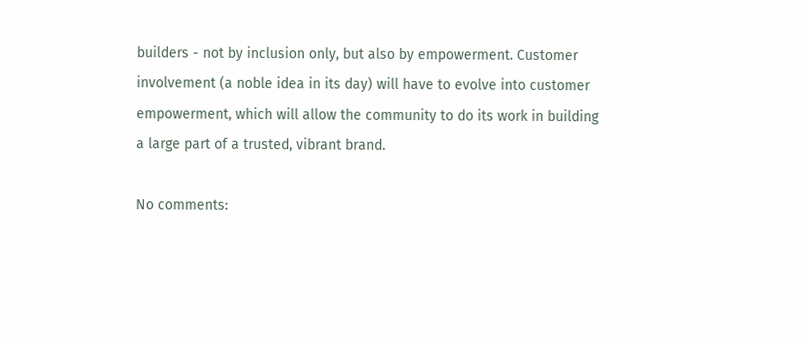builders - not by inclusion only, but also by empowerment. Customer involvement (a noble idea in its day) will have to evolve into customer empowerment, which will allow the community to do its work in building a large part of a trusted, vibrant brand.

No comments: